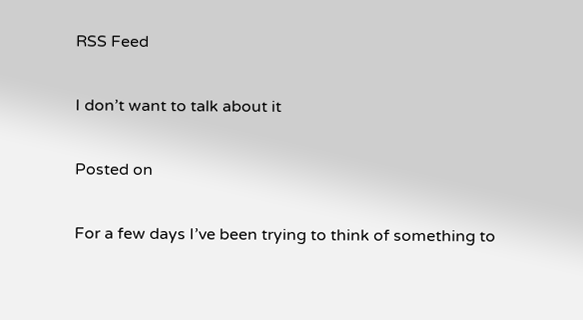RSS Feed

I don’t want to talk about it

Posted on

For a few days I’ve been trying to think of something to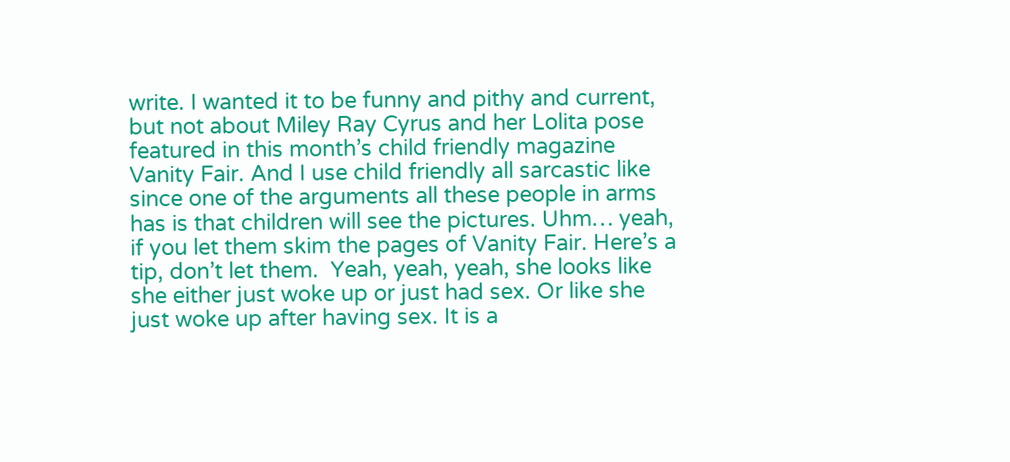write. I wanted it to be funny and pithy and current, but not about Miley Ray Cyrus and her Lolita pose featured in this month’s child friendly magazine Vanity Fair. And I use child friendly all sarcastic like since one of the arguments all these people in arms has is that children will see the pictures. Uhm… yeah, if you let them skim the pages of Vanity Fair. Here’s a tip, don’t let them.  Yeah, yeah, yeah, she looks like she either just woke up or just had sex. Or like she just woke up after having sex. It is a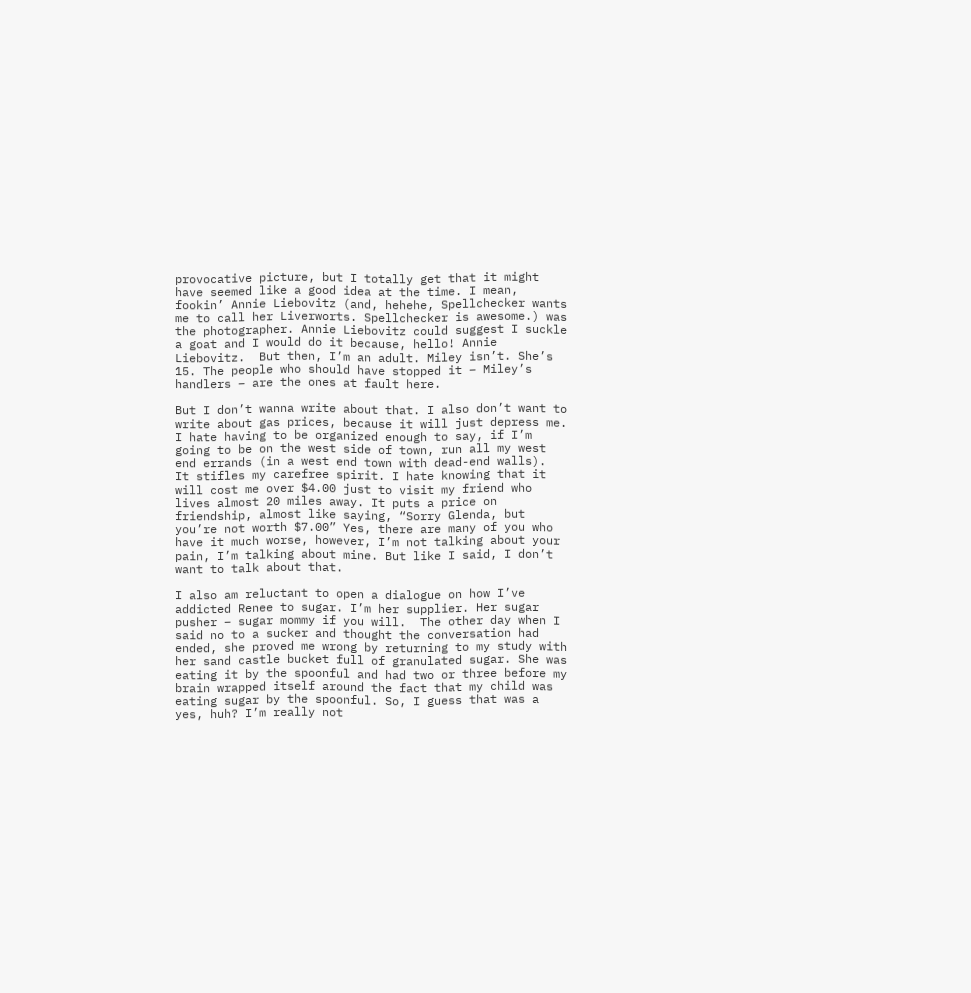provocative picture, but I totally get that it might have seemed like a good idea at the time. I mean, fookin’ Annie Liebovitz (and, hehehe, Spellchecker wants me to call her Liverworts. Spellchecker is awesome.) was the photographer. Annie Liebovitz could suggest I suckle a goat and I would do it because, hello! Annie Liebovitz.  But then, I’m an adult. Miley isn’t. She’s 15. The people who should have stopped it – Miley’s handlers – are the ones at fault here.

But I don’t wanna write about that. I also don’t want to write about gas prices, because it will just depress me. I hate having to be organized enough to say, if I’m going to be on the west side of town, run all my west end errands (in a west end town with dead-end walls).  It stifles my carefree spirit. I hate knowing that it will cost me over $4.00 just to visit my friend who lives almost 20 miles away. It puts a price on friendship, almost like saying, “Sorry Glenda, but you’re not worth $7.00” Yes, there are many of you who have it much worse, however, I’m not talking about your pain, I’m talking about mine. But like I said, I don’t want to talk about that.

I also am reluctant to open a dialogue on how I’ve addicted Renee to sugar. I’m her supplier. Her sugar pusher – sugar mommy if you will.  The other day when I said no to a sucker and thought the conversation had ended, she proved me wrong by returning to my study with her sand castle bucket full of granulated sugar. She was eating it by the spoonful and had two or three before my brain wrapped itself around the fact that my child was eating sugar by the spoonful. So, I guess that was a yes, huh? I’m really not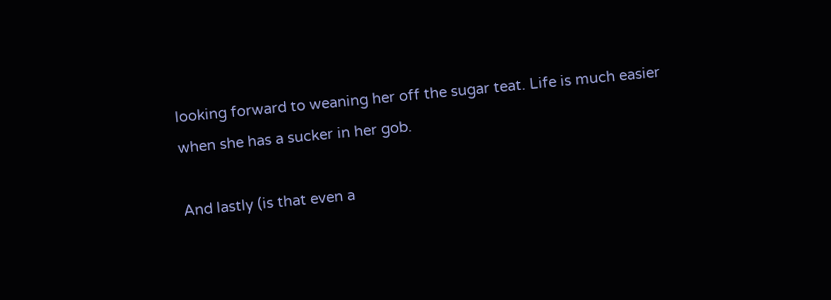looking forward to weaning her off the sugar teat. Life is much easier when she has a sucker in her gob.

And lastly (is that even a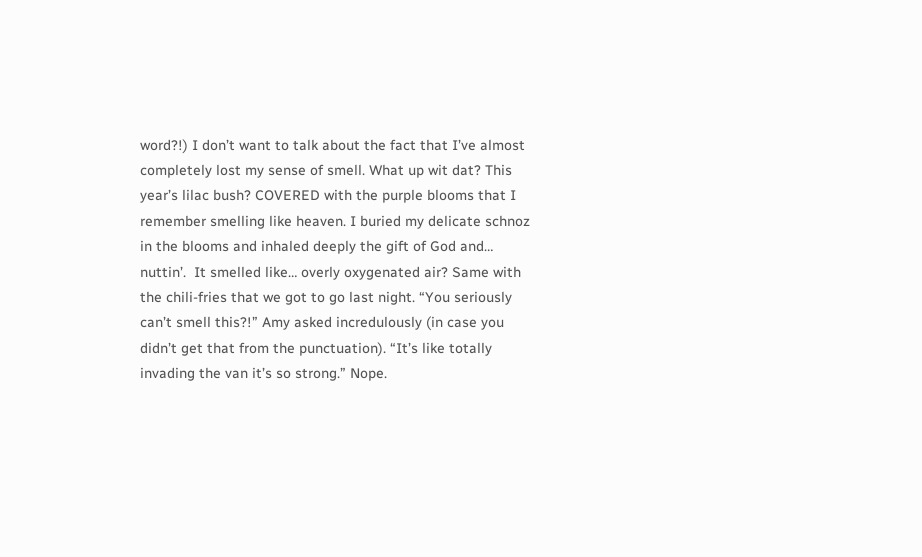word?!) I don’t want to talk about the fact that I’ve almost completely lost my sense of smell. What up wit dat? This year’s lilac bush? COVERED with the purple blooms that I remember smelling like heaven. I buried my delicate schnoz in the blooms and inhaled deeply the gift of God and… nuttin’.  It smelled like… overly oxygenated air? Same with the chili-fries that we got to go last night. “You seriously can’t smell this?!” Amy asked incredulously (in case you didn’t get that from the punctuation). “It’s like totally invading the van it’s so strong.” Nope.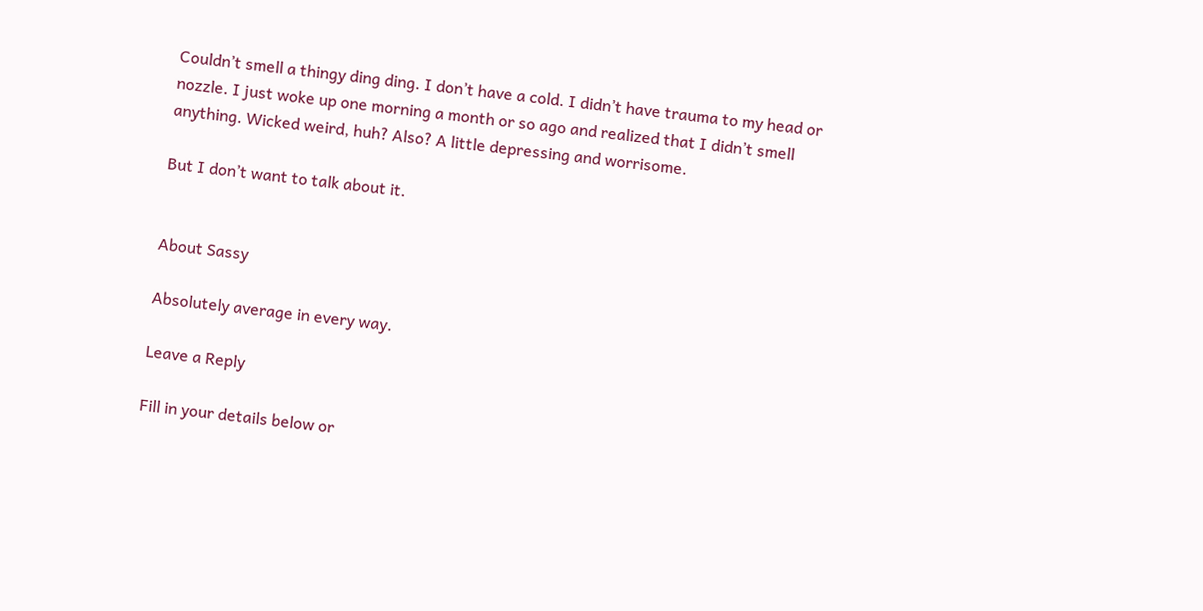Couldn’t smell a thingy ding ding. I don’t have a cold. I didn’t have trauma to my head or nozzle. I just woke up one morning a month or so ago and realized that I didn’t smell anything. Wicked weird, huh? Also? A little depressing and worrisome.

But I don’t want to talk about it.


About Sassy

Absolutely average in every way.

Leave a Reply

Fill in your details below or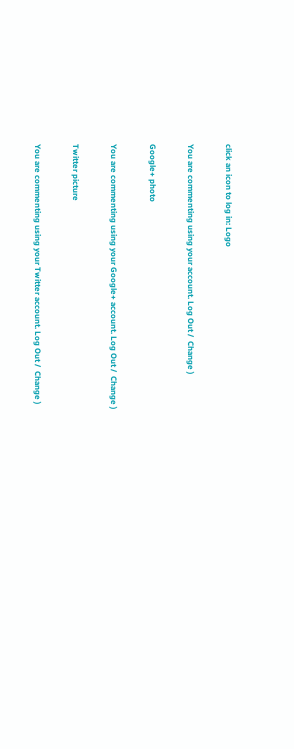click an icon to log in: Logo

You are commenting using your account. Log Out /  Change )

Google+ photo

You are commenting using your Google+ account. Log Out /  Change )

Twitter picture

You are commenting using your Twitter account. Log Out /  Change )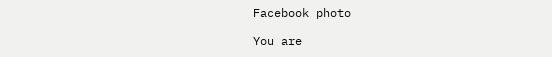Facebook photo

You are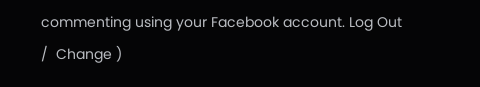commenting using your Facebook account. Log Out /  Change )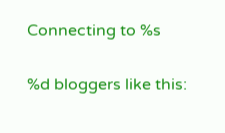Connecting to %s

%d bloggers like this: